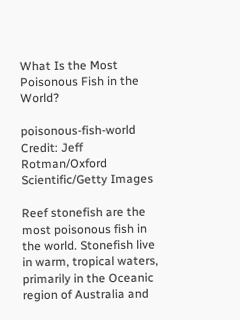What Is the Most Poisonous Fish in the World?

poisonous-fish-world Credit: Jeff Rotman/Oxford Scientific/Getty Images

Reef stonefish are the most poisonous fish in the world. Stonefish live in warm, tropical waters, primarily in the Oceanic region of Australia and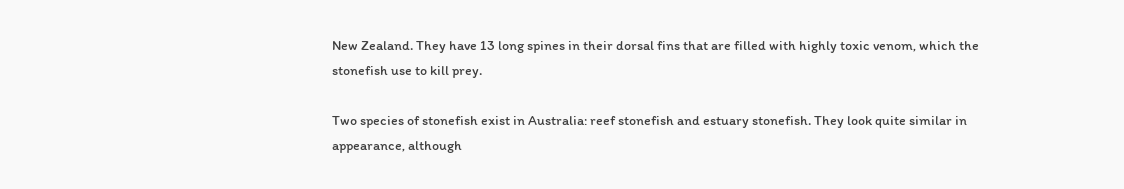New Zealand. They have 13 long spines in their dorsal fins that are filled with highly toxic venom, which the stonefish use to kill prey.

Two species of stonefish exist in Australia: reef stonefish and estuary stonefish. They look quite similar in appearance, although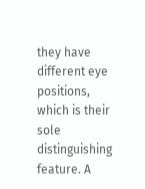they have different eye positions, which is their sole distinguishing feature. A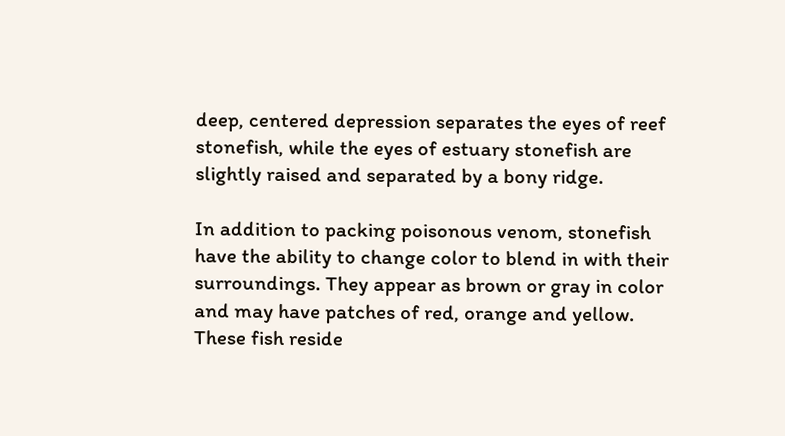deep, centered depression separates the eyes of reef stonefish, while the eyes of estuary stonefish are slightly raised and separated by a bony ridge.

In addition to packing poisonous venom, stonefish have the ability to change color to blend in with their surroundings. They appear as brown or gray in color and may have patches of red, orange and yellow. These fish reside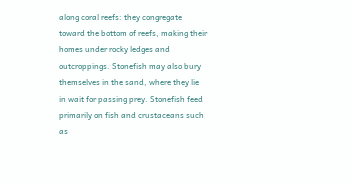along coral reefs: they congregate toward the bottom of reefs, making their homes under rocky ledges and outcroppings. Stonefish may also bury themselves in the sand, where they lie in wait for passing prey. Stonefish feed primarily on fish and crustaceans such as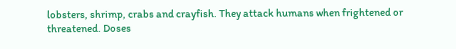lobsters, shrimp, crabs and crayfish. They attack humans when frightened or threatened. Doses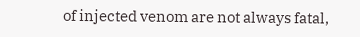of injected venom are not always fatal,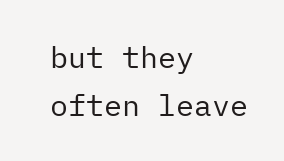but they often leave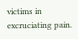victims in excruciating pain.